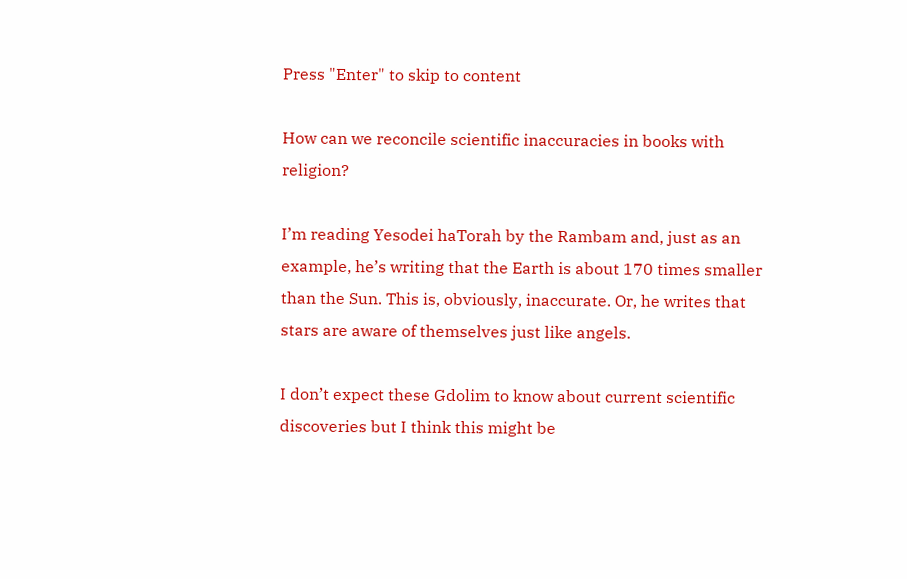Press "Enter" to skip to content

How can we reconcile scientific inaccuracies in books with religion?

I’m reading Yesodei haTorah by the Rambam and, just as an example, he’s writing that the Earth is about 170 times smaller than the Sun. This is, obviously, inaccurate. Or, he writes that stars are aware of themselves just like angels.

I don’t expect these Gdolim to know about current scientific discoveries but I think this might be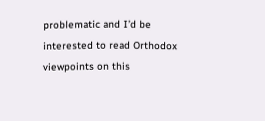problematic and I’d be interested to read Orthodox viewpoints on this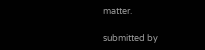matter.

submitted by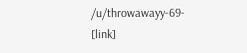/u/throwawayy-69-
[link]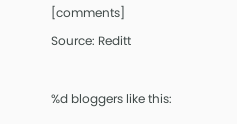[comments]
Source: Reditt

%d bloggers like this: